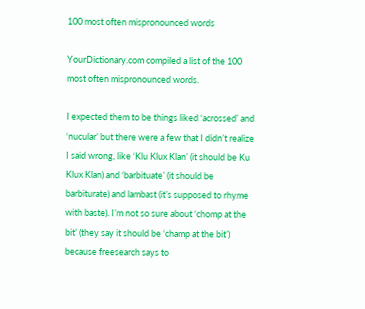100 most often mispronounced words

YourDictionary.com compiled a list of the 100 most often mispronounced words.

I expected them to be things liked ‘acrossed’ and ‘nucular’ but there were a few that I didn’t realize I said wrong, like ‘Klu Klux Klan’ (it should be Ku Klux Klan) and ‘barbituate’ (it should be barbiturate) and lambast (it’s supposed to rhyme with baste). I’m not so sure about ‘chomp at the bit’ (they say it should be ‘champ at the bit’) because freesearch says to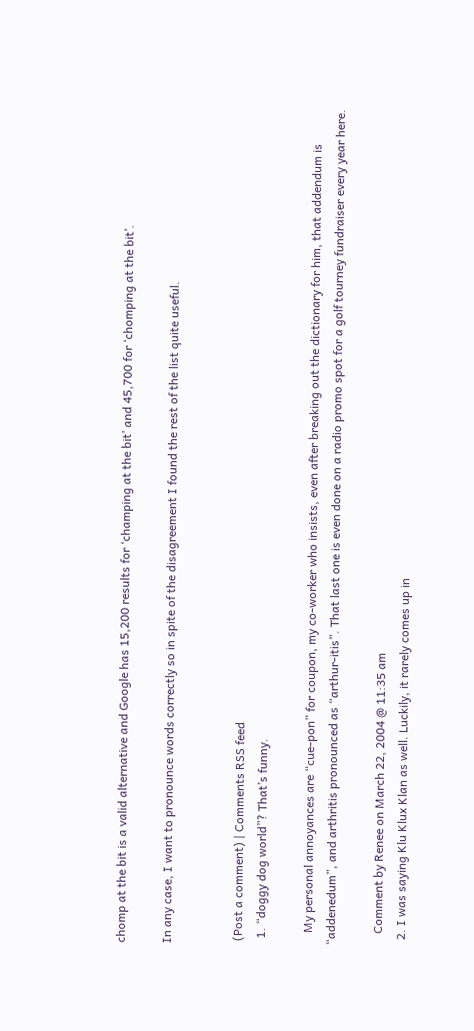chomp at the bit is a valid alternative and Google has 15,200 results for ‘champing at the bit’ and 45,700 for ‘chomping at the bit’.

In any case, I want to pronounce words correctly so in spite of the disagreement I found the rest of the list quite useful.


 (Post a comment) | Comments RSS feed
  1. “doggy dog world”? That’s funny.

    My personal annoyances are “cue-pon” for coupon, my co-worker who insists, even after breaking out the dictionary for him, that addendum is “addenedum”, and arthritis pronounced as “arthur-itis”. That last one is even done on a radio promo spot for a golf tourney fundraiser every year here.

    Comment by Renee on March 22, 2004 @ 11:35 am
  2. I was saying Klu Klux Klan as well. Luckily, it rarely comes up in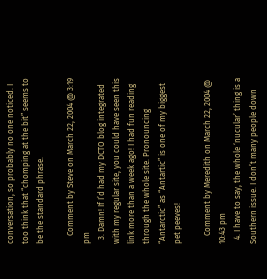conversation, so probably no one noticed. I too think that “chomping at the bit” seems to be the standard phrase.

    Comment by Steve on March 22, 2004 @ 3:19 pm
  3. Damn! If I’d had my DCTO blog integrated with my regular site, you could have seen this link more than a week ago! I had fun reading through the whole site. Pronouncing “Antarctic” as “Antartic” is one of my biggest pet peeves!

    Comment by Meredith on March 22, 2004 @ 10:43 pm
  4. I have to say, the whole ‘nucular’ thing is a Southern issue. I don’t many people down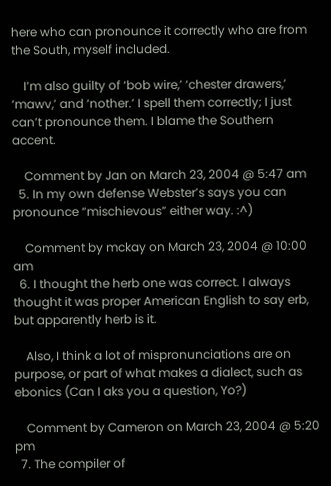here who can pronounce it correctly who are from the South, myself included.

    I’m also guilty of ‘bob wire,’ ‘chester drawers,’ ‘mawv,’ and ‘nother.’ I spell them correctly; I just can’t pronounce them. I blame the Southern accent.

    Comment by Jan on March 23, 2004 @ 5:47 am
  5. In my own defense Webster’s says you can pronounce “mischievous” either way. :^)

    Comment by mckay on March 23, 2004 @ 10:00 am
  6. I thought the herb one was correct. I always thought it was proper American English to say erb, but apparently herb is it.

    Also, I think a lot of mispronunciations are on purpose, or part of what makes a dialect, such as ebonics (Can I aks you a question, Yo?)

    Comment by Cameron on March 23, 2004 @ 5:20 pm
  7. The compiler of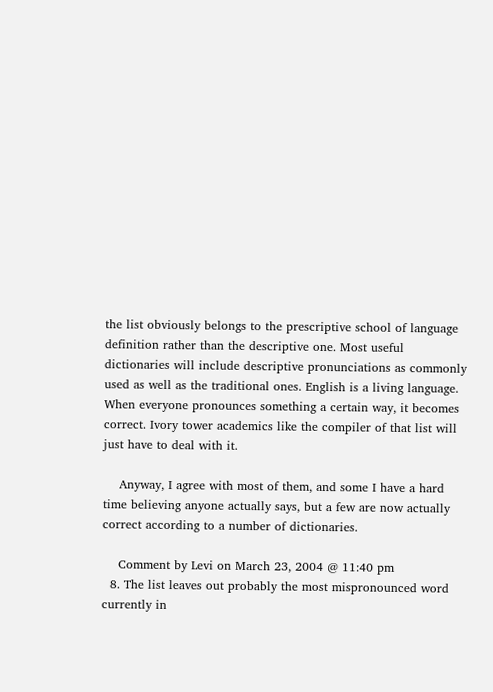the list obviously belongs to the prescriptive school of language definition rather than the descriptive one. Most useful dictionaries will include descriptive pronunciations as commonly used as well as the traditional ones. English is a living language. When everyone pronounces something a certain way, it becomes correct. Ivory tower academics like the compiler of that list will just have to deal with it.

    Anyway, I agree with most of them, and some I have a hard time believing anyone actually says, but a few are now actually correct according to a number of dictionaries.

    Comment by Levi on March 23, 2004 @ 11:40 pm
  8. The list leaves out probably the most mispronounced word currently in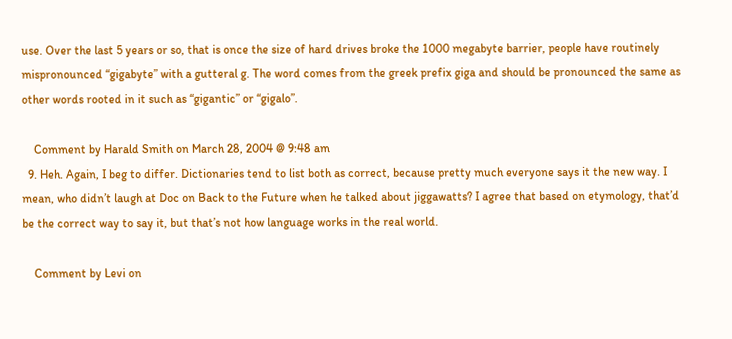use. Over the last 5 years or so, that is once the size of hard drives broke the 1000 megabyte barrier, people have routinely mispronounced “gigabyte” with a gutteral g. The word comes from the greek prefix giga and should be pronounced the same as other words rooted in it such as “gigantic” or “gigalo”.

    Comment by Harald Smith on March 28, 2004 @ 9:48 am
  9. Heh. Again, I beg to differ. Dictionaries tend to list both as correct, because pretty much everyone says it the new way. I mean, who didn’t laugh at Doc on Back to the Future when he talked about jiggawatts? I agree that based on etymology, that’d be the correct way to say it, but that’s not how language works in the real world.

    Comment by Levi on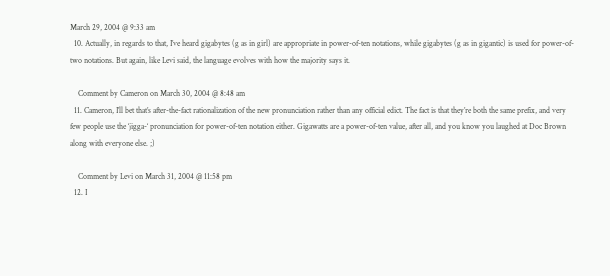March 29, 2004 @ 9:33 am
  10. Actually, in regards to that, I’ve heard gigabytes (g as in girl) are appropriate in power-of-ten notations, while gigabytes (g as in gigantic) is used for power-of-two notations. But again, like Levi said, the language evolves with how the majority says it.

    Comment by Cameron on March 30, 2004 @ 8:48 am
  11. Cameron, I’ll bet that’s after-the-fact rationalization of the new pronunciation rather than any official edict. The fact is that they’re both the same prefix, and very few people use the ‘jigga-‘ pronunciation for power-of-ten notation either. Gigawatts are a power-of-ten value, after all, and you know you laughed at Doc Brown along with everyone else. ;)

    Comment by Levi on March 31, 2004 @ 11:58 pm
  12. I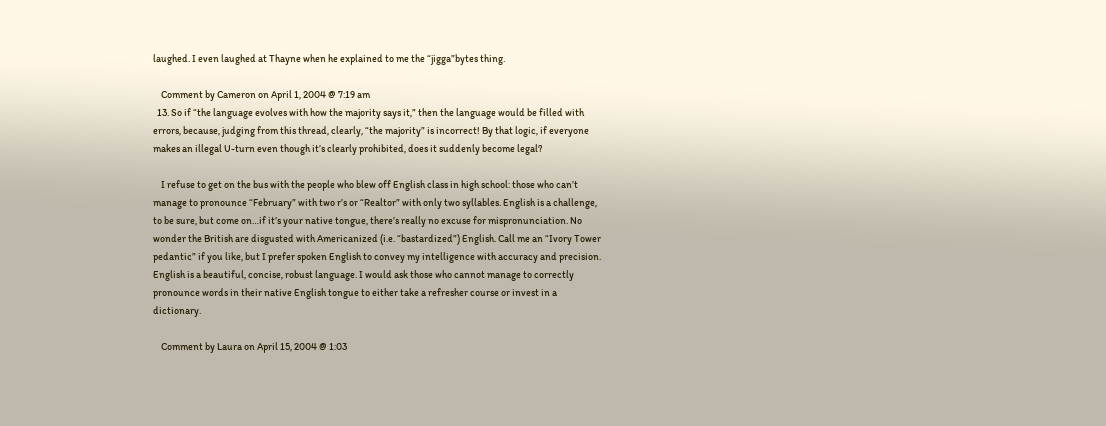laughed. I even laughed at Thayne when he explained to me the “jigga”bytes thing.

    Comment by Cameron on April 1, 2004 @ 7:19 am
  13. So if “the language evolves with how the majority says it,” then the language would be filled with errors, because, judging from this thread, clearly, “the majority” is incorrect! By that logic, if everyone makes an illegal U-turn even though it’s clearly prohibited, does it suddenly become legal?

    I refuse to get on the bus with the people who blew off English class in high school: those who can’t manage to pronounce “February” with two r’s or “Realtor” with only two syllables. English is a challenge, to be sure, but come on…if it’s your native tongue, there’s really no excuse for mispronunciation. No wonder the British are disgusted with Americanized (i.e. “bastardized”) English. Call me an “Ivory Tower pedantic” if you like, but I prefer spoken English to convey my intelligence with accuracy and precision. English is a beautiful, concise, robust language. I would ask those who cannot manage to correctly pronounce words in their native English tongue to either take a refresher course or invest in a dictionary.

    Comment by Laura on April 15, 2004 @ 1:03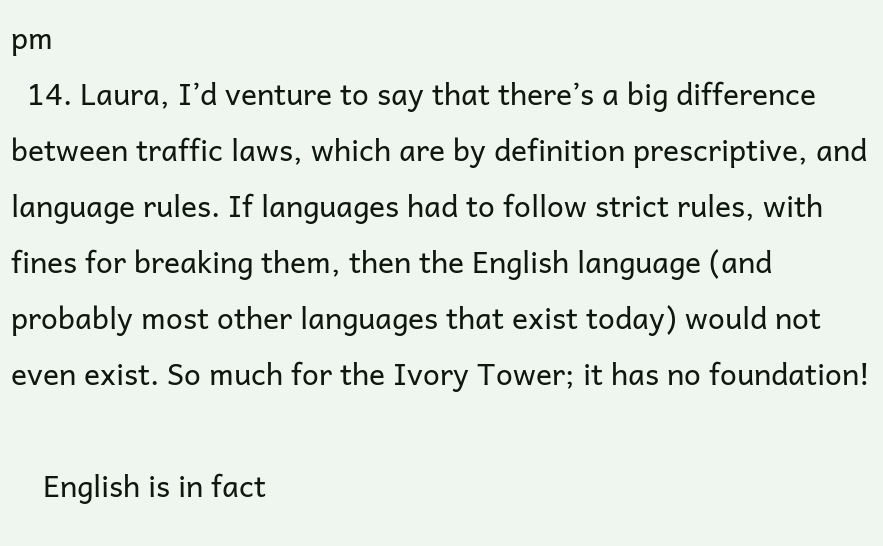pm
  14. Laura, I’d venture to say that there’s a big difference between traffic laws, which are by definition prescriptive, and language rules. If languages had to follow strict rules, with fines for breaking them, then the English language (and probably most other languages that exist today) would not even exist. So much for the Ivory Tower; it has no foundation!

    English is in fact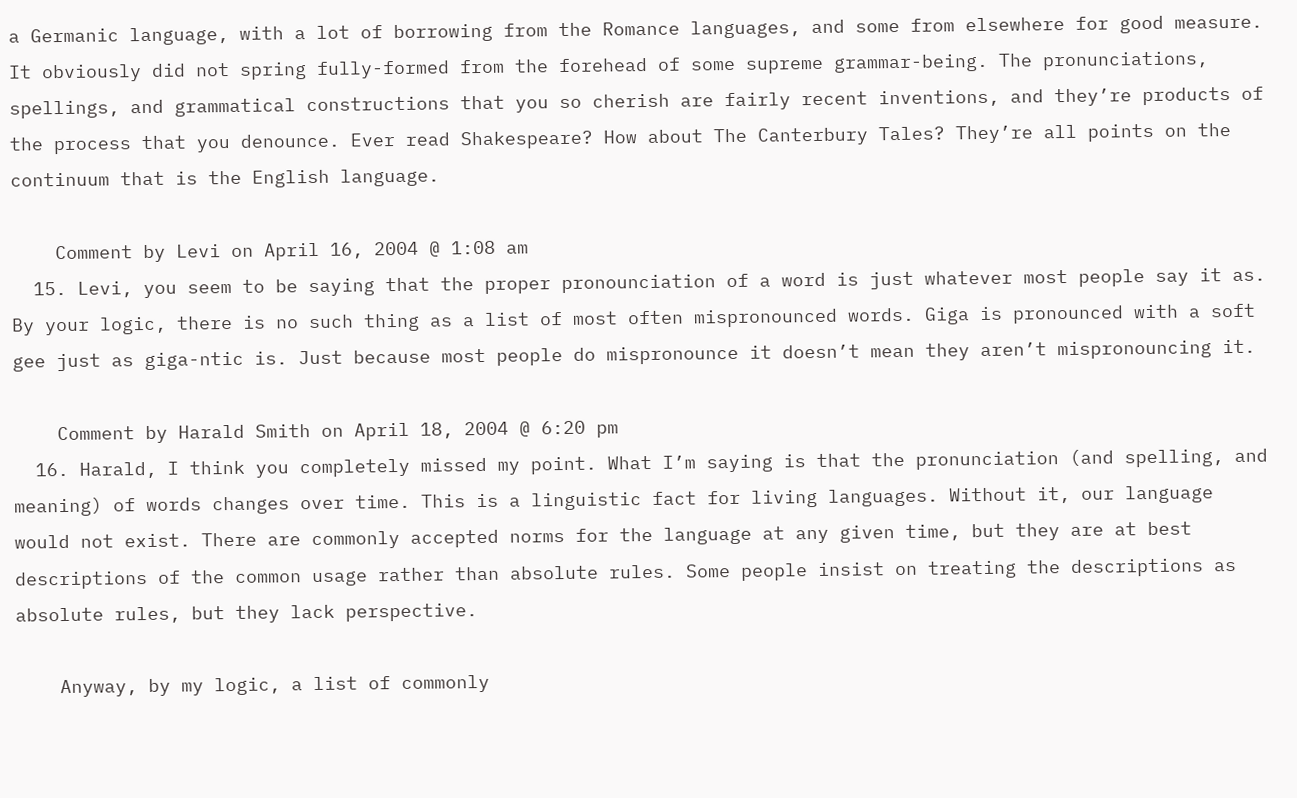a Germanic language, with a lot of borrowing from the Romance languages, and some from elsewhere for good measure. It obviously did not spring fully-formed from the forehead of some supreme grammar-being. The pronunciations, spellings, and grammatical constructions that you so cherish are fairly recent inventions, and they’re products of the process that you denounce. Ever read Shakespeare? How about The Canterbury Tales? They’re all points on the continuum that is the English language.

    Comment by Levi on April 16, 2004 @ 1:08 am
  15. Levi, you seem to be saying that the proper pronounciation of a word is just whatever most people say it as. By your logic, there is no such thing as a list of most often mispronounced words. Giga is pronounced with a soft gee just as giga-ntic is. Just because most people do mispronounce it doesn’t mean they aren’t mispronouncing it.

    Comment by Harald Smith on April 18, 2004 @ 6:20 pm
  16. Harald, I think you completely missed my point. What I’m saying is that the pronunciation (and spelling, and meaning) of words changes over time. This is a linguistic fact for living languages. Without it, our language would not exist. There are commonly accepted norms for the language at any given time, but they are at best descriptions of the common usage rather than absolute rules. Some people insist on treating the descriptions as absolute rules, but they lack perspective.

    Anyway, by my logic, a list of commonly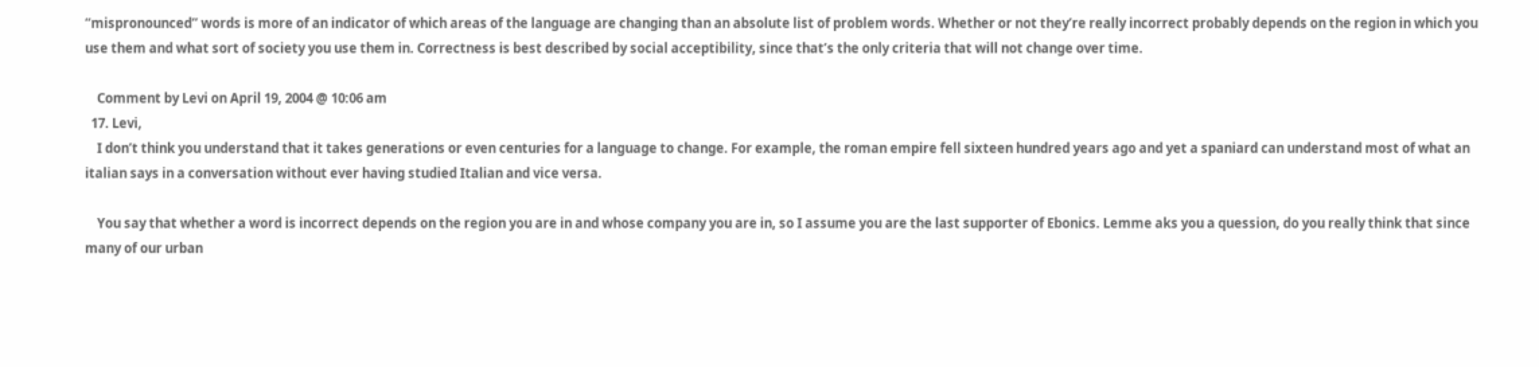“mispronounced” words is more of an indicator of which areas of the language are changing than an absolute list of problem words. Whether or not they’re really incorrect probably depends on the region in which you use them and what sort of society you use them in. Correctness is best described by social acceptibility, since that’s the only criteria that will not change over time.

    Comment by Levi on April 19, 2004 @ 10:06 am
  17. Levi,
    I don’t think you understand that it takes generations or even centuries for a language to change. For example, the roman empire fell sixteen hundred years ago and yet a spaniard can understand most of what an italian says in a conversation without ever having studied Italian and vice versa.

    You say that whether a word is incorrect depends on the region you are in and whose company you are in, so I assume you are the last supporter of Ebonics. Lemme aks you a quession, do you really think that since many of our urban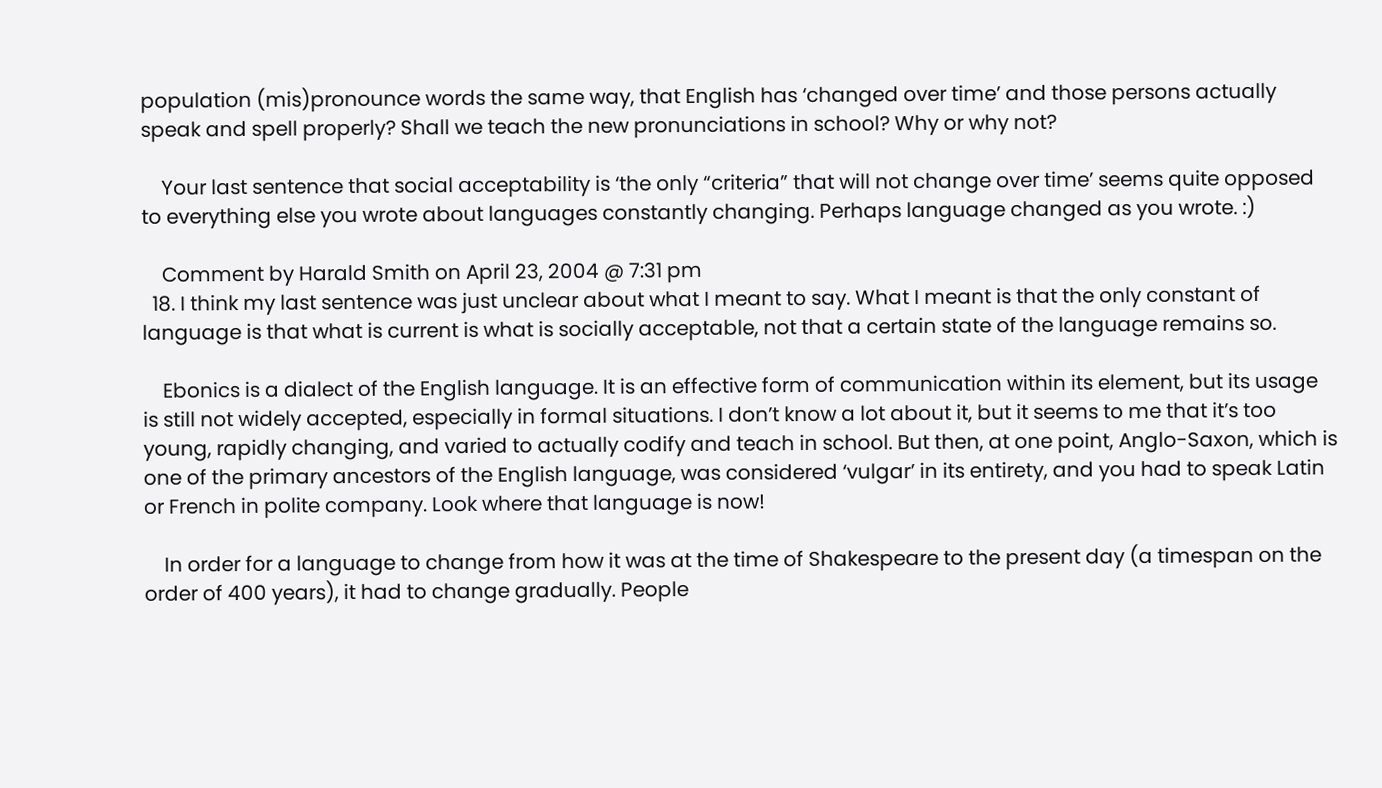population (mis)pronounce words the same way, that English has ‘changed over time’ and those persons actually speak and spell properly? Shall we teach the new pronunciations in school? Why or why not?

    Your last sentence that social acceptability is ‘the only “criteria” that will not change over time’ seems quite opposed to everything else you wrote about languages constantly changing. Perhaps language changed as you wrote. :)

    Comment by Harald Smith on April 23, 2004 @ 7:31 pm
  18. I think my last sentence was just unclear about what I meant to say. What I meant is that the only constant of language is that what is current is what is socially acceptable, not that a certain state of the language remains so.

    Ebonics is a dialect of the English language. It is an effective form of communication within its element, but its usage is still not widely accepted, especially in formal situations. I don’t know a lot about it, but it seems to me that it’s too young, rapidly changing, and varied to actually codify and teach in school. But then, at one point, Anglo-Saxon, which is one of the primary ancestors of the English language, was considered ‘vulgar’ in its entirety, and you had to speak Latin or French in polite company. Look where that language is now!

    In order for a language to change from how it was at the time of Shakespeare to the present day (a timespan on the order of 400 years), it had to change gradually. People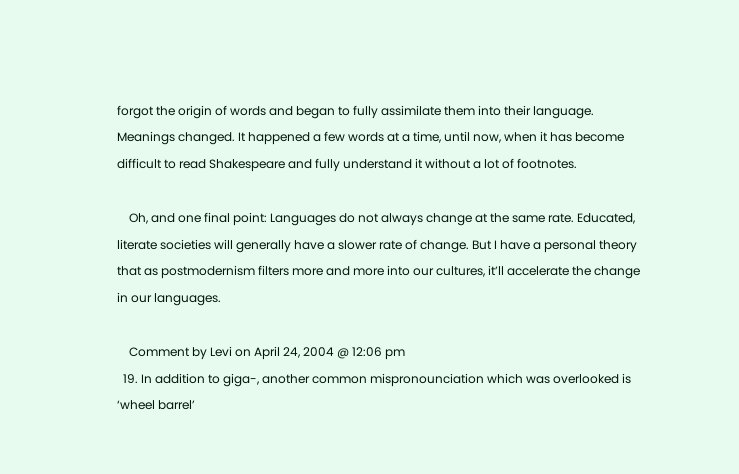forgot the origin of words and began to fully assimilate them into their language. Meanings changed. It happened a few words at a time, until now, when it has become difficult to read Shakespeare and fully understand it without a lot of footnotes.

    Oh, and one final point: Languages do not always change at the same rate. Educated, literate societies will generally have a slower rate of change. But I have a personal theory that as postmodernism filters more and more into our cultures, it’ll accelerate the change in our languages.

    Comment by Levi on April 24, 2004 @ 12:06 pm
  19. In addition to giga-, another common mispronounciation which was overlooked is ‘wheel barrel’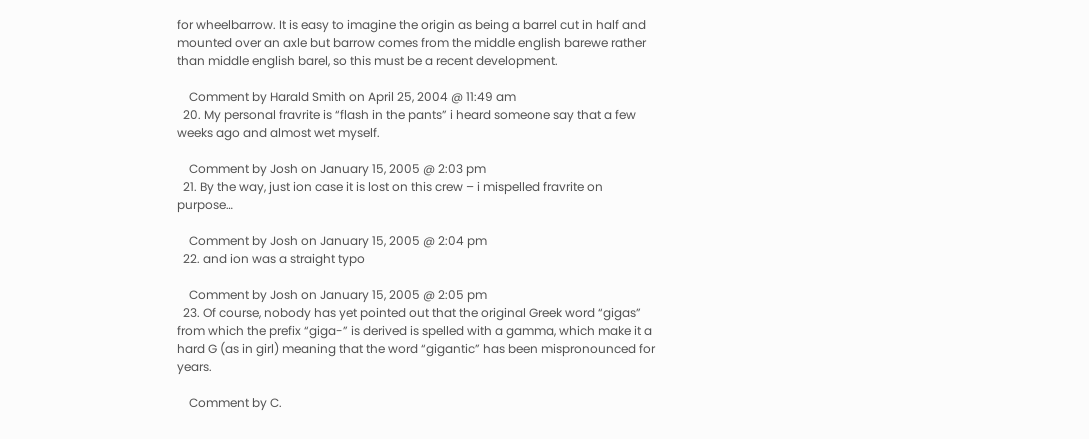for wheelbarrow. It is easy to imagine the origin as being a barrel cut in half and mounted over an axle but barrow comes from the middle english barewe rather than middle english barel, so this must be a recent development.

    Comment by Harald Smith on April 25, 2004 @ 11:49 am
  20. My personal fravrite is “flash in the pants” i heard someone say that a few weeks ago and almost wet myself.

    Comment by Josh on January 15, 2005 @ 2:03 pm
  21. By the way, just ion case it is lost on this crew – i mispelled fravrite on purpose…

    Comment by Josh on January 15, 2005 @ 2:04 pm
  22. and ion was a straight typo

    Comment by Josh on January 15, 2005 @ 2:05 pm
  23. Of course, nobody has yet pointed out that the original Greek word “gigas” from which the prefix “giga-” is derived is spelled with a gamma, which make it a hard G (as in girl) meaning that the word “gigantic” has been mispronounced for years.

    Comment by C.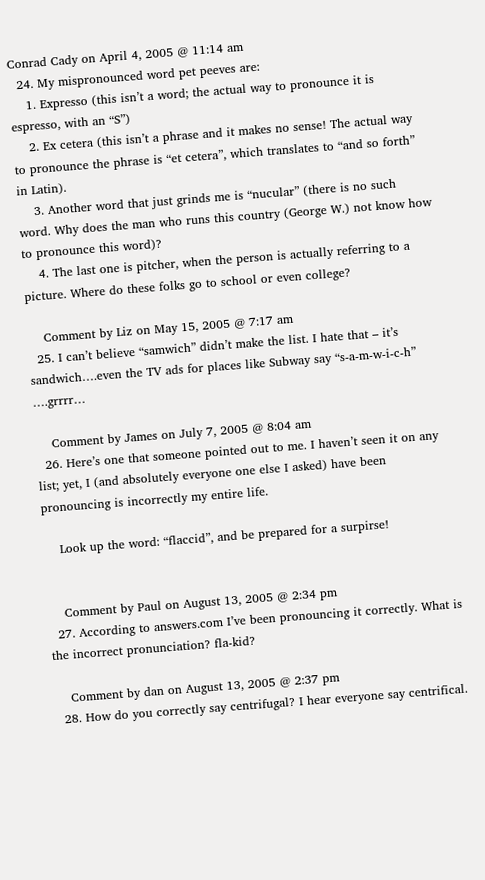Conrad Cady on April 4, 2005 @ 11:14 am
  24. My mispronounced word pet peeves are:
    1. Expresso (this isn’t a word; the actual way to pronounce it is espresso, with an “S”)
    2. Ex cetera (this isn’t a phrase and it makes no sense! The actual way to pronounce the phrase is “et cetera”, which translates to “and so forth” in Latin).
    3. Another word that just grinds me is “nucular” (there is no such word. Why does the man who runs this country (George W.) not know how to pronounce this word)?
    4. The last one is pitcher, when the person is actually referring to a picture. Where do these folks go to school or even college?

    Comment by Liz on May 15, 2005 @ 7:17 am
  25. I can’t believe “samwich” didn’t make the list. I hate that – it’s sandwich….even the TV ads for places like Subway say “s-a-m-w-i-c-h” ….grrrr…

    Comment by James on July 7, 2005 @ 8:04 am
  26. Here’s one that someone pointed out to me. I haven’t seen it on any list; yet, I (and absolutely everyone one else I asked) have been pronouncing is incorrectly my entire life.

    Look up the word: “flaccid”, and be prepared for a surpirse!


    Comment by Paul on August 13, 2005 @ 2:34 pm
  27. According to answers.com I’ve been pronouncing it correctly. What is the incorrect pronunciation? fla-kid?

    Comment by dan on August 13, 2005 @ 2:37 pm
  28. How do you correctly say centrifugal? I hear everyone say centrifical.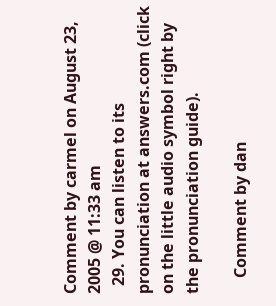Comment by carmel on August 23, 2005 @ 11:33 am
  29. You can listen to its pronunciation at answers.com (click on the little audio symbol right by the pronunciation guide).

    Comment by dan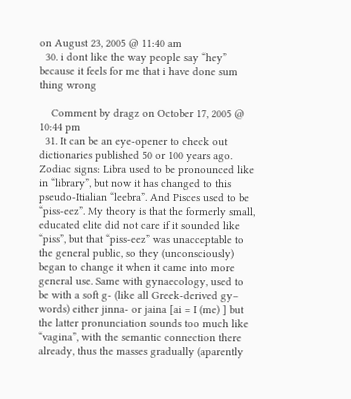on August 23, 2005 @ 11:40 am
  30. i dont like the way people say “hey” because it feels for me that i have done sum thing wrong

    Comment by dragz on October 17, 2005 @ 10:44 pm
  31. It can be an eye-opener to check out dictionaries published 50 or 100 years ago. Zodiac signs: Libra used to be pronounced like in “library”, but now it has changed to this pseudo-Itialian “leebra”. And Pisces used to be “piss-eez”. My theory is that the formerly small, educated elite did not care if it sounded like “piss”, but that “piss-eez” was unacceptable to the general public, so they (unconsciously) began to change it when it came into more general use. Same with gynaecology, used to be with a soft g- (like all Greek-derived gy– words) either jinna- or jaina [ai = I (me) ] but the latter pronunciation sounds too much like “vagina”, with the semantic connection there already, thus the masses gradually (aparently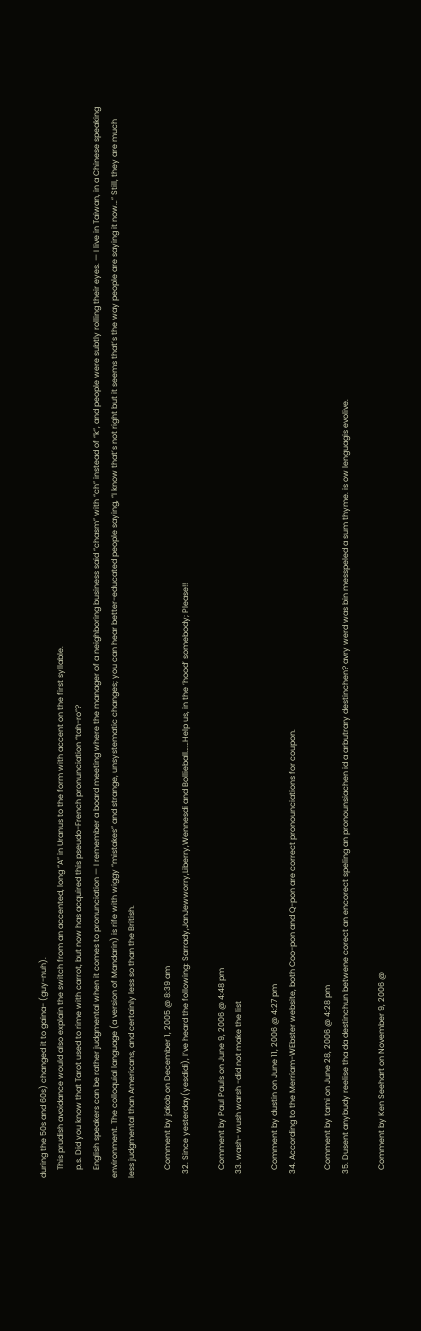during the 50s and 60s) changed it to gaina- (guy-nuh).
    This prudish avoidance would also explain the switch from an accented, long “A” in Uranus to the form with accent on the first syllable.
    p.s. Did you know that Tarot used to rime with carrot, but now has acquired this pseudo-French pronunciation “tah-ro”?
    English speakers can be rather judgmental when it comes to pronunciation — I remember a board meeting where the manager of a neighboring business said “chasm” with “ch” instead of “k”, and people were subtly rolling their eyes. — I live in Taiwan, in a Chinese speaking environment. The colloquial language (a version of Mandarin) is rife with wiggy “mistakes” and strange, unsystematic changes; you can hear better-educated people saying, “I know that’s not right but it seems that’s the way people are saying it now…” Still, they are much less judgmental than Americans, and certainly less so than the British.

    Comment by jakob on December 1, 2005 @ 8:39 am
  32. Since yesterday(yesdidi), I’ve heard the following: Sarrady,JanJewworry,Liberry,Wennesdi and Bollieball……Help us, in the ‘hood’ somebody; Please!!

    Comment by Paul Pauls on June 9, 2006 @ 4:48 pm
  33. wash- wush warsh -did not make the list

    Comment by dustin on June 11, 2006 @ 4:27 pm
  34. According to the Merriam-WEbster website, both Coo-pon and Q-pon are correct pronounciations for coupon.

    Comment by tami on June 28, 2006 @ 4:28 pm
  35. Dusent anybudy reelise tha da destinchun betwene corect an encorect speling an pronounsiachen id a arbutrary destinchen? avry werd was bin messpeled a sum thyme. is ow lenguagis evolive.

    Comment by Ken Seehart on November 9, 2006 @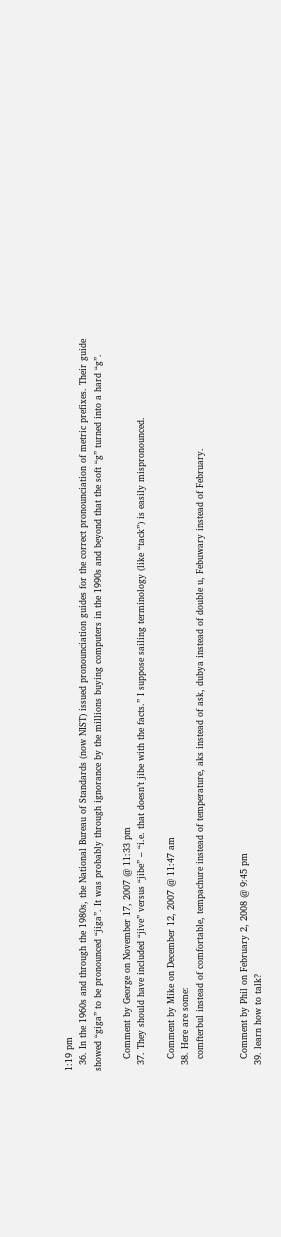1:19 pm
  36. In the 1960s and through the 1980s, the National Bureau of Standards (now NIST) issued pronounciation guides for the correct pronounciation of metric prefixes. Their guide showed “giga” to be pronounced “jiga”. It was probably through ignorance by the millions buying computers in the 1990s and beyond that the soft “g” turned into a hard “g”.

    Comment by George on November 17, 2007 @ 11:33 pm
  37. They should have included “jive” versus “jibe” – “i.e. that doesn’t jibe with the facts.” I suppose sailing terminology (like “tack”) is easily mispronounced.

    Comment by Mike on December 12, 2007 @ 11:47 am
  38. Here are some:
    comfterbul instead of comfortable, tempachure instead of temperature, aks instead of ask, dubya instead of double u, Febuwary instead of February.


    Comment by Phil on February 2, 2008 @ 9:45 pm
  39. learn how to talk?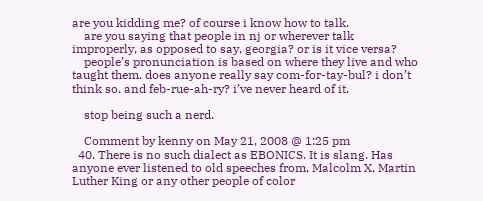are you kidding me? of course i know how to talk.
    are you saying that people in nj or wherever talk improperly, as opposed to say, georgia? or is it vice versa?
    people’s pronunciation is based on where they live and who taught them. does anyone really say com-for-tay-bul? i don’t think so. and feb-rue-ah-ry? i’ve never heard of it.

    stop being such a nerd.

    Comment by kenny on May 21, 2008 @ 1:25 pm
  40. There is no such dialect as EBONICS. It is slang. Has anyone ever listened to old speeches from, Malcolm X, Martin Luther King or any other people of color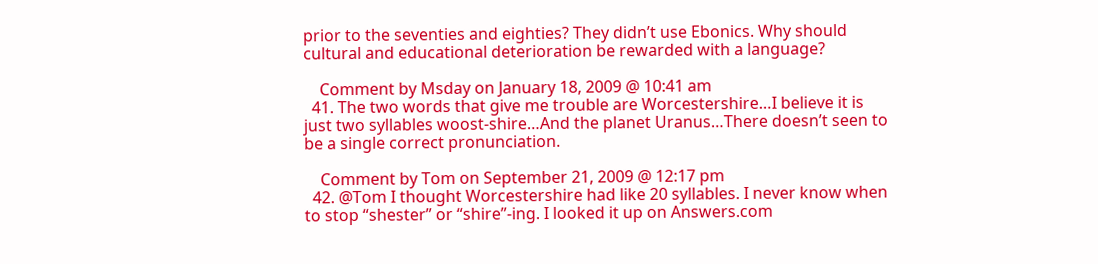prior to the seventies and eighties? They didn’t use Ebonics. Why should cultural and educational deterioration be rewarded with a language?

    Comment by Msday on January 18, 2009 @ 10:41 am
  41. The two words that give me trouble are Worcestershire…I believe it is just two syllables woost-shire…And the planet Uranus…There doesn’t seen to be a single correct pronunciation.

    Comment by Tom on September 21, 2009 @ 12:17 pm
  42. @Tom I thought Worcestershire had like 20 syllables. I never know when to stop “shester” or “shire”-ing. I looked it up on Answers.com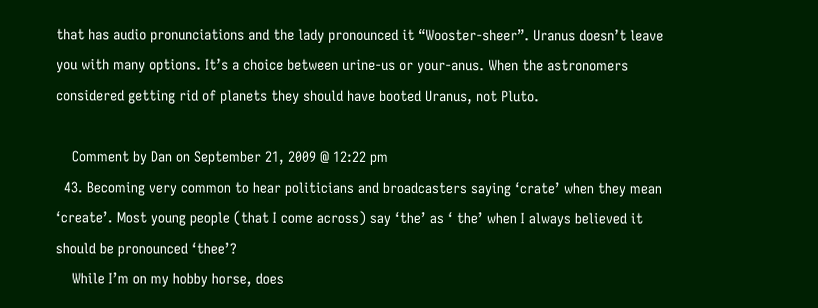that has audio pronunciations and the lady pronounced it “Wooster-sheer”. Uranus doesn’t leave you with many options. It’s a choice between urine-us or your-anus. When the astronomers considered getting rid of planets they should have booted Uranus, not Pluto.

    Comment by Dan on September 21, 2009 @ 12:22 pm
  43. Becoming very common to hear politicians and broadcasters saying ‘crate’ when they mean ‘create’. Most young people (that I come across) say ‘the’ as ‘ the’ when I always believed it should be pronounced ‘thee’?
    While I’m on my hobby horse, does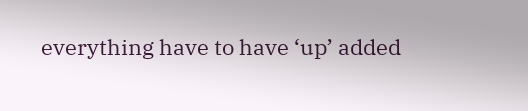everything have to have ‘up’ added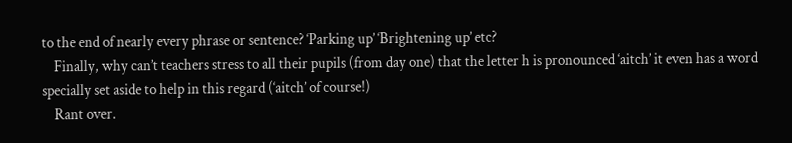to the end of nearly every phrase or sentence? ‘Parking up’ ‘Brightening up’ etc?
    Finally, why can’t teachers stress to all their pupils (from day one) that the letter h is pronounced ‘aitch’ it even has a word specially set aside to help in this regard (‘aitch’ of course!)
    Rant over.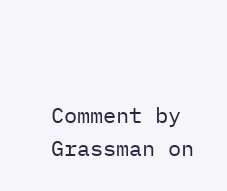Comment by Grassman on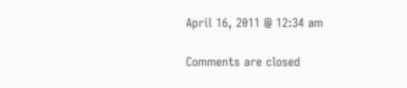April 16, 2011 @ 12:34 am

Comments are closed